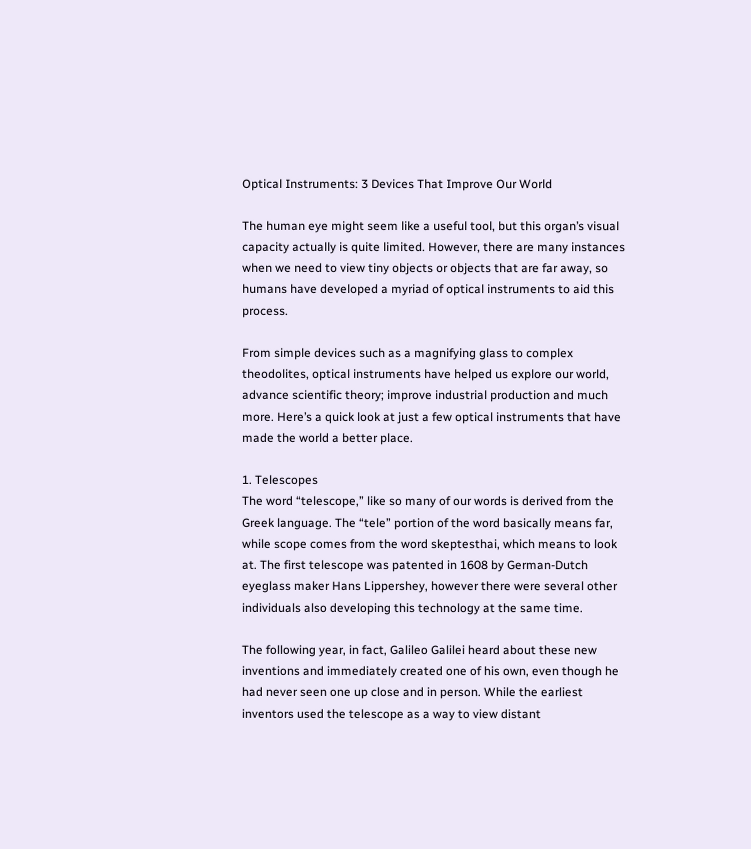Optical Instruments: 3 Devices That Improve Our World

The human eye might seem like a useful tool, but this organ’s visual capacity actually is quite limited. However, there are many instances when we need to view tiny objects or objects that are far away, so humans have developed a myriad of optical instruments to aid this process.

From simple devices such as a magnifying glass to complex theodolites, optical instruments have helped us explore our world, advance scientific theory; improve industrial production and much more. Here’s a quick look at just a few optical instruments that have made the world a better place.

1. Telescopes
The word “telescope,” like so many of our words is derived from the Greek language. The “tele” portion of the word basically means far, while scope comes from the word skeptesthai, which means to look at. The first telescope was patented in 1608 by German-Dutch eyeglass maker Hans Lippershey, however there were several other individuals also developing this technology at the same time.

The following year, in fact, Galileo Galilei heard about these new inventions and immediately created one of his own, even though he had never seen one up close and in person. While the earliest inventors used the telescope as a way to view distant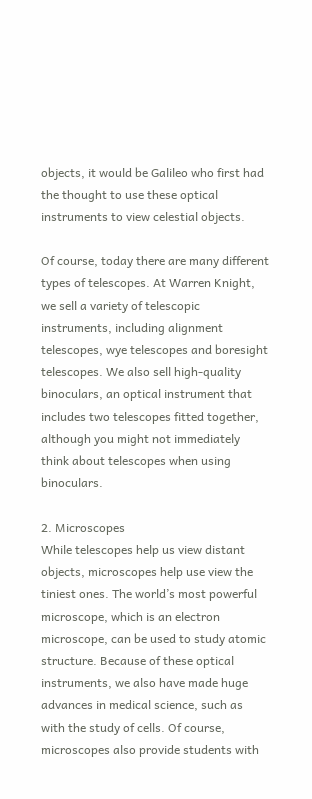objects, it would be Galileo who first had the thought to use these optical instruments to view celestial objects.

Of course, today there are many different types of telescopes. At Warren Knight, we sell a variety of telescopic instruments, including alignment telescopes, wye telescopes and boresight telescopes. We also sell high-quality binoculars, an optical instrument that includes two telescopes fitted together, although you might not immediately think about telescopes when using binoculars.

2. Microscopes
While telescopes help us view distant objects, microscopes help use view the tiniest ones. The world’s most powerful microscope, which is an electron microscope, can be used to study atomic structure. Because of these optical instruments, we also have made huge advances in medical science, such as with the study of cells. Of course, microscopes also provide students with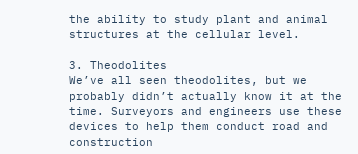the ability to study plant and animal structures at the cellular level.

3. Theodolites
We’ve all seen theodolites, but we probably didn’t actually know it at the time. Surveyors and engineers use these devices to help them conduct road and construction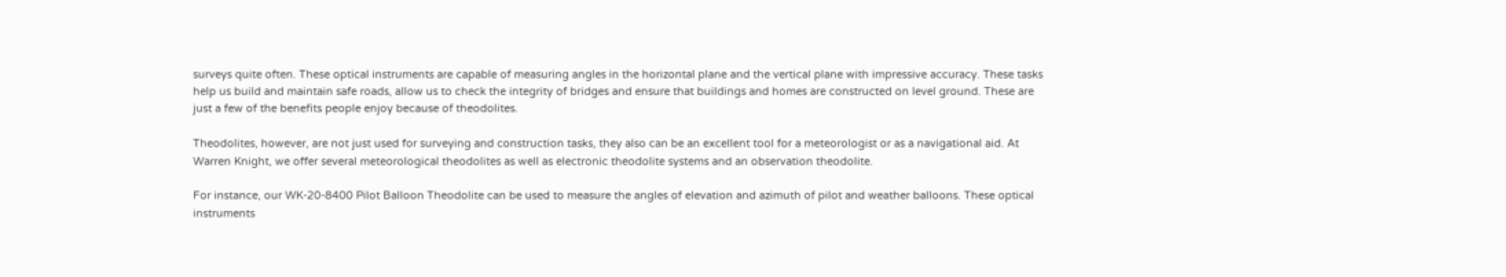surveys quite often. These optical instruments are capable of measuring angles in the horizontal plane and the vertical plane with impressive accuracy. These tasks help us build and maintain safe roads, allow us to check the integrity of bridges and ensure that buildings and homes are constructed on level ground. These are just a few of the benefits people enjoy because of theodolites.

Theodolites, however, are not just used for surveying and construction tasks, they also can be an excellent tool for a meteorologist or as a navigational aid. At Warren Knight, we offer several meteorological theodolites as well as electronic theodolite systems and an observation theodolite.

For instance, our WK-20-8400 Pilot Balloon Theodolite can be used to measure the angles of elevation and azimuth of pilot and weather balloons. These optical instruments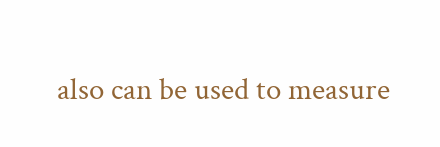also can be used to measure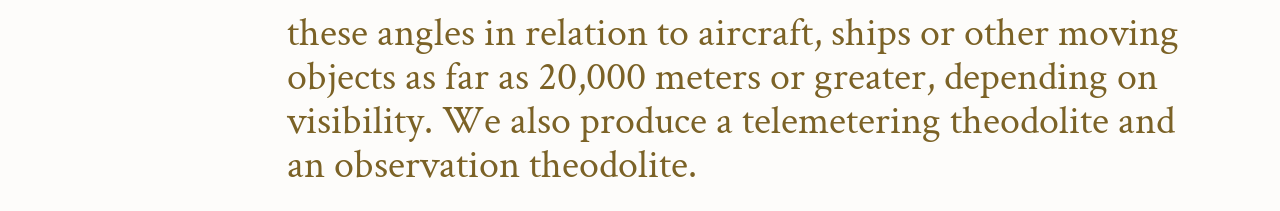these angles in relation to aircraft, ships or other moving objects as far as 20,000 meters or greater, depending on visibility. We also produce a telemetering theodolite and an observation theodolite.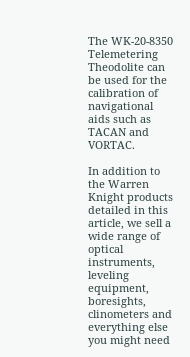The WK-20-8350 Telemetering Theodolite can be used for the calibration of navigational aids such as TACAN and VORTAC.

In addition to the Warren Knight products detailed in this article, we sell a wide range of optical instruments, leveling equipment, boresights, clinometers and everything else you might need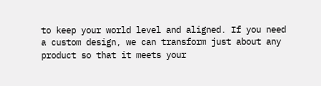to keep your world level and aligned. If you need a custom design, we can transform just about any product so that it meets your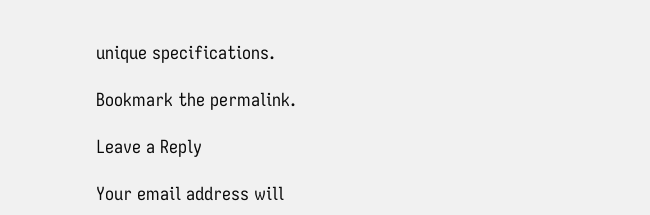unique specifications.

Bookmark the permalink.

Leave a Reply

Your email address will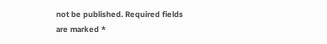not be published. Required fields are marked *